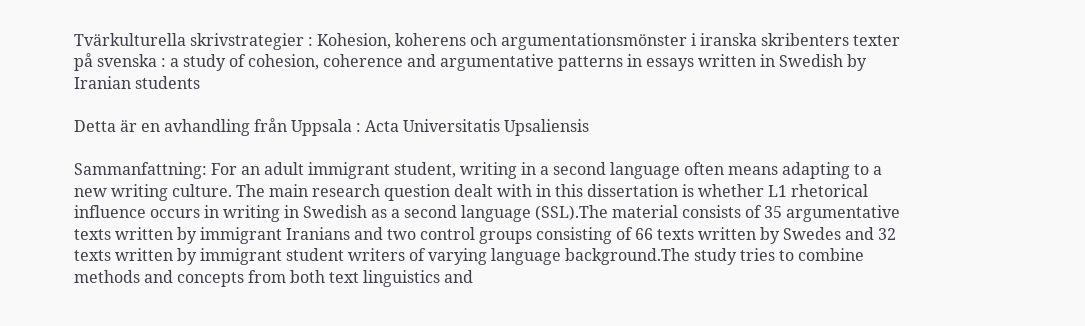Tvärkulturella skrivstrategier : Kohesion, koherens och argumentationsmönster i iranska skribenters texter på svenska : a study of cohesion, coherence and argumentative patterns in essays written in Swedish by Iranian students

Detta är en avhandling från Uppsala : Acta Universitatis Upsaliensis

Sammanfattning: For an adult immigrant student, writing in a second language often means adapting to a new writing culture. The main research question dealt with in this dissertation is whether L1 rhetorical influence occurs in writing in Swedish as a second language (SSL).The material consists of 35 argumentative texts written by immigrant Iranians and two control groups consisting of 66 texts written by Swedes and 32 texts written by immigrant student writers of varying language background.The study tries to combine methods and concepts from both text linguistics and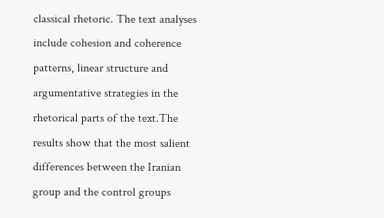classical rhetoric. The text analyses include cohesion and coherence patterns, linear structure and argumentative strategies in the rhetorical parts of the text.The results show that the most salient differences between the Iranian group and the control groups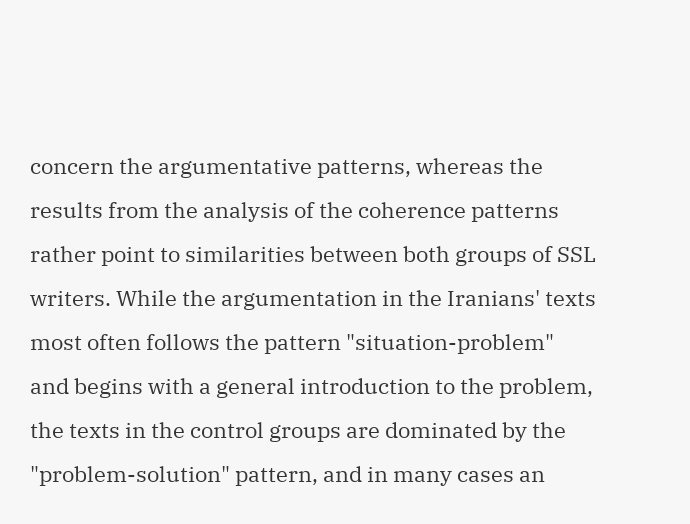concern the argumentative patterns, whereas the results from the analysis of the coherence patterns rather point to similarities between both groups of SSL writers. While the argumentation in the Iranians' texts most often follows the pattern "situation-problem" and begins with a general introduction to the problem, the texts in the control groups are dominated by the "problem-solution" pattern, and in many cases an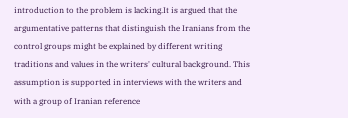introduction to the problem is lacking.It is argued that the argumentative patterns that distinguish the Iranians from the control groups might be explained by different writing traditions and values in the writers' cultural background. This assumption is supported in interviews with the writers and with a group of Iranian reference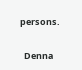persons.

  Denna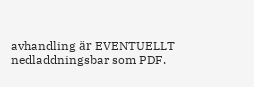avhandling är EVENTUELLT nedladdningsbar som PDF.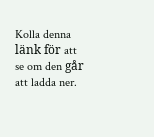Kolla denna länk för att se om den går att ladda ner.